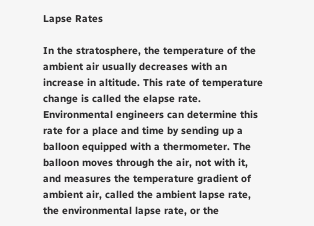Lapse Rates

In the stratosphere, the temperature of the ambient air usually decreases with an increase in altitude. This rate of temperature change is called the elapse rate. Environmental engineers can determine this rate for a place and time by sending up a balloon equipped with a thermometer. The balloon moves through the air, not with it, and measures the temperature gradient of ambient air, called the ambient lapse rate, the environmental lapse rate, or the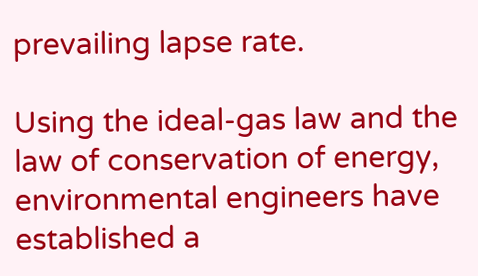prevailing lapse rate.

Using the ideal-gas law and the law of conservation of energy, environmental engineers have established a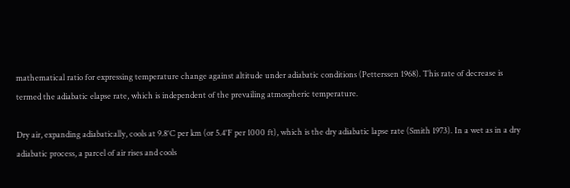mathematical ratio for expressing temperature change against altitude under adiabatic conditions (Petterssen 1968). This rate of decrease is termed the adiabatic elapse rate, which is independent of the prevailing atmospheric temperature.

Dry air, expanding adiabatically, cools at 9.8°C per km (or 5.4°F per 1000 ft), which is the dry adiabatic lapse rate (Smith 1973). In a wet as in a dry adiabatic process, a parcel of air rises and cools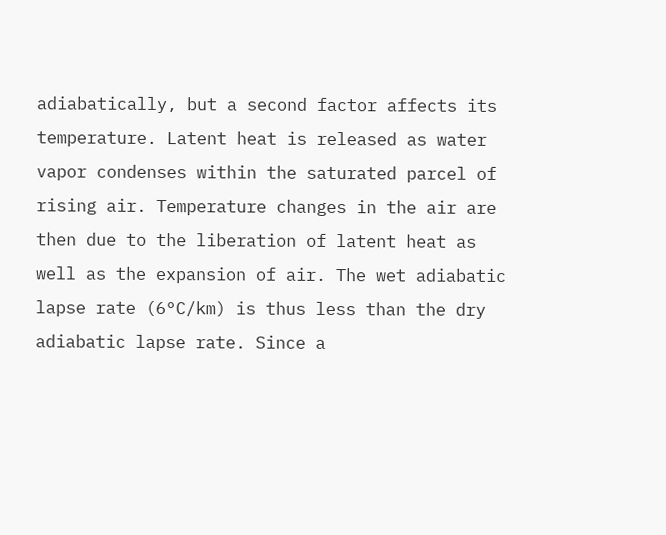adiabatically, but a second factor affects its temperature. Latent heat is released as water vapor condenses within the saturated parcel of rising air. Temperature changes in the air are then due to the liberation of latent heat as well as the expansion of air. The wet adiabatic lapse rate (6°C/km) is thus less than the dry adiabatic lapse rate. Since a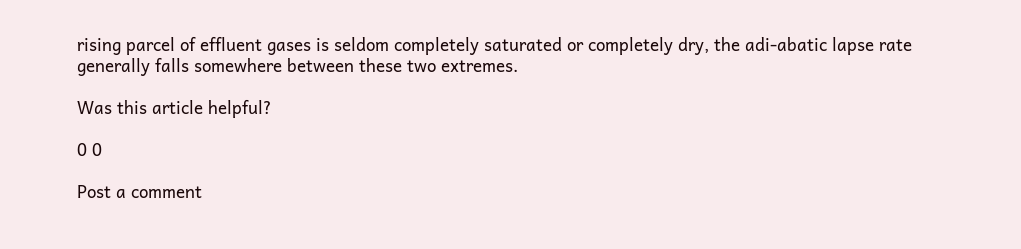rising parcel of effluent gases is seldom completely saturated or completely dry, the adi-abatic lapse rate generally falls somewhere between these two extremes.

Was this article helpful?

0 0

Post a comment